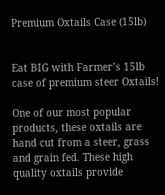Premium Oxtails Case (15lb)


Eat BIG with Farmer’s 15lb case of premium steer Oxtails!

One of our most popular products, these oxtails are hand cut from a steer, grass and grain fed. These high quality oxtails provide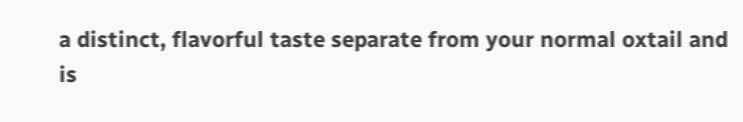a distinct, flavorful taste separate from your normal oxtail and is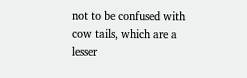not to be confused with cow tails, which are a lesser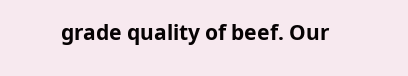grade quality of beef. Our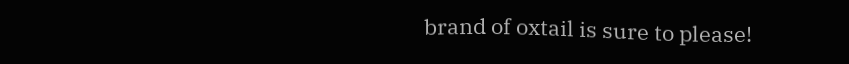brand of oxtail is sure to please!